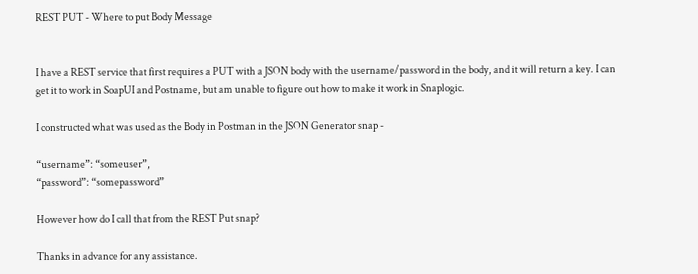REST PUT - Where to put Body Message


I have a REST service that first requires a PUT with a JSON body with the username/password in the body, and it will return a key. I can get it to work in SoapUI and Postname, but am unable to figure out how to make it work in Snaplogic.

I constructed what was used as the Body in Postman in the JSON Generator snap -

“username”: “someuser”,
“password”: “somepassword”

However how do I call that from the REST Put snap?

Thanks in advance for any assistance.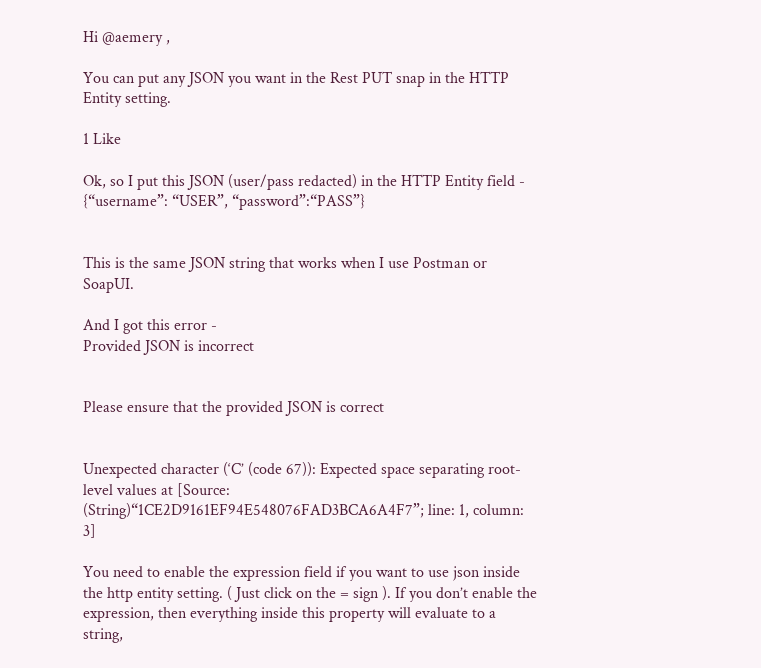Hi @aemery ,

You can put any JSON you want in the Rest PUT snap in the HTTP Entity setting.

1 Like

Ok, so I put this JSON (user/pass redacted) in the HTTP Entity field -
{“username”: “USER”, “password”:“PASS”}


This is the same JSON string that works when I use Postman or SoapUI.

And I got this error -
Provided JSON is incorrect


Please ensure that the provided JSON is correct


Unexpected character (‘C’ (code 67)): Expected space separating root-level values at [Source: (String)“1CE2D9161EF94E548076FAD3BCA6A4F7”; line: 1, column: 3]

You need to enable the expression field if you want to use json inside the http entity setting. ( Just click on the = sign ). If you don’t enable the expression, then everything inside this property will evaluate to a string,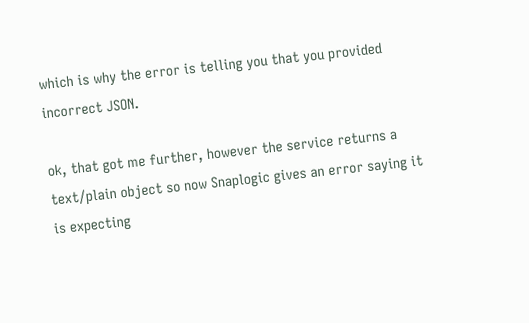which is why the error is telling you that you provided incorrect JSON.

ok, that got me further, however the service returns a text/plain object so now Snaplogic gives an error saying it is expecting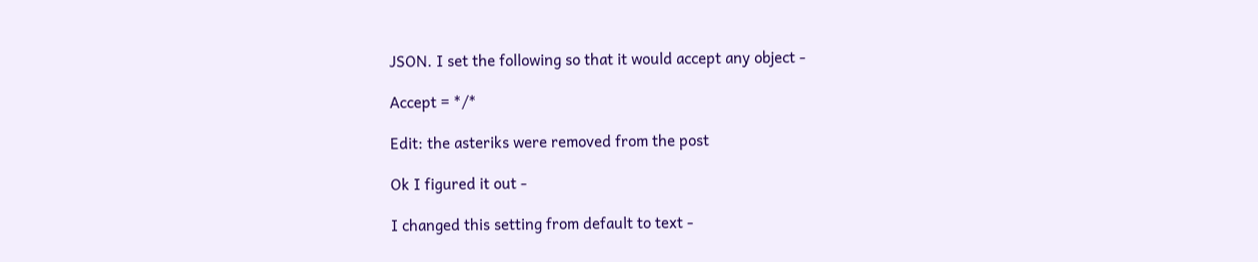JSON. I set the following so that it would accept any object -

Accept = */*

Edit: the asteriks were removed from the post

Ok I figured it out -

I changed this setting from default to text -